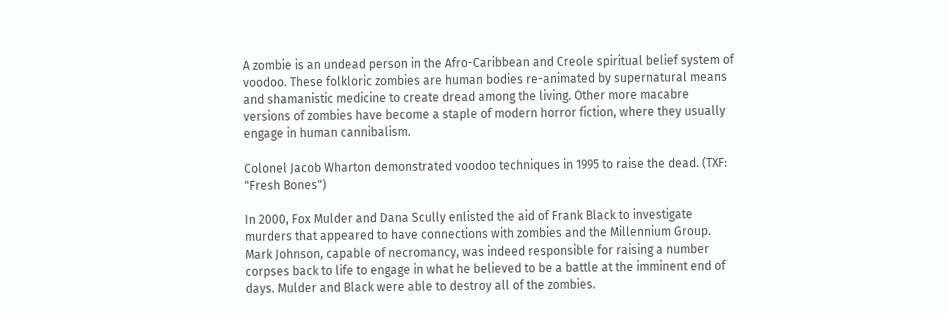A zombie is an undead person in the Afro-Caribbean and Creole spiritual belief system of voodoo. These folkloric zombies are human bodies re-animated by supernatural means and shamanistic medicine to create dread among the living. Other more macabre versions of zombies have become a staple of modern horror fiction, where they usually engage in human cannibalism.

Colonel Jacob Wharton demonstrated voodoo techniques in 1995 to raise the dead. (TXF: "Fresh Bones")

In 2000, Fox Mulder and Dana Scully enlisted the aid of Frank Black to investigate murders that appeared to have connections with zombies and the Millennium Group. Mark Johnson, capable of necromancy, was indeed responsible for raising a number corpses back to life to engage in what he believed to be a battle at the imminent end of days. Mulder and Black were able to destroy all of the zombies.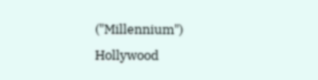("Millennium")
Hollywood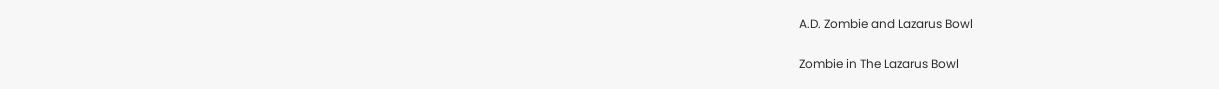A.D. Zombie and Lazarus Bowl

Zombie in The Lazarus Bowl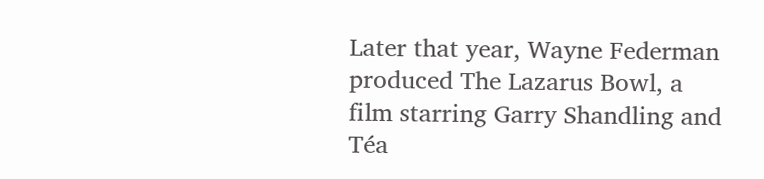Later that year, Wayne Federman produced The Lazarus Bowl, a film starring Garry Shandling and Téa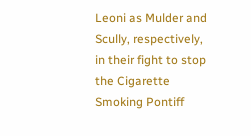Leoni as Mulder and Scully, respectively, in their fight to stop the Cigarette Smoking Pontiff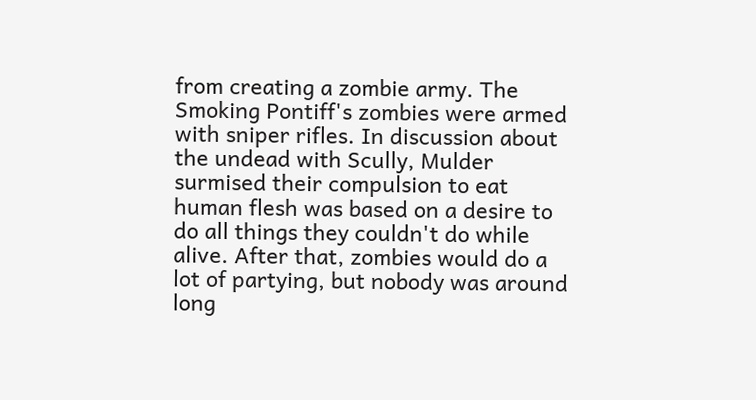from creating a zombie army. The Smoking Pontiff's zombies were armed with sniper rifles. In discussion about the undead with Scully, Mulder surmised their compulsion to eat human flesh was based on a desire to do all things they couldn't do while alive. After that, zombies would do a lot of partying, but nobody was around long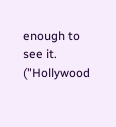enough to see it. ("Hollywood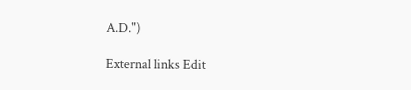A.D.")

External links Edit